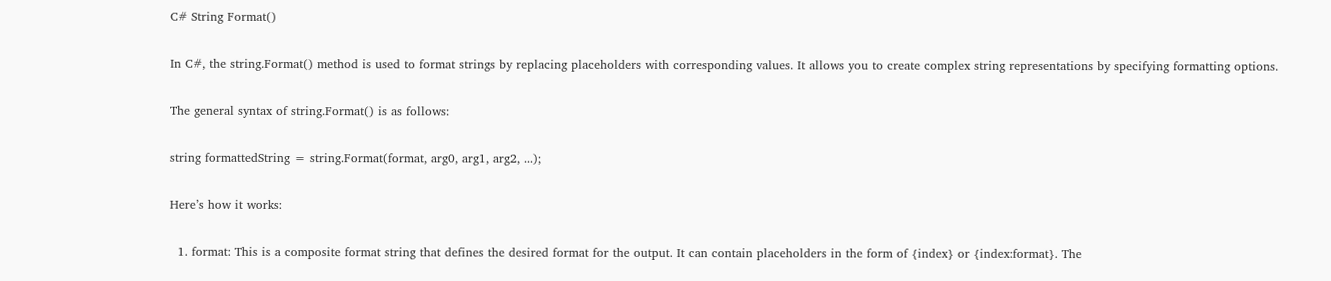C# String Format()

In C#, the string.Format() method is used to format strings by replacing placeholders with corresponding values. It allows you to create complex string representations by specifying formatting options.

The general syntax of string.Format() is as follows:

string formattedString = string.Format(format, arg0, arg1, arg2, ...);

Here’s how it works:

  1. format: This is a composite format string that defines the desired format for the output. It can contain placeholders in the form of {index} or {index:format}. The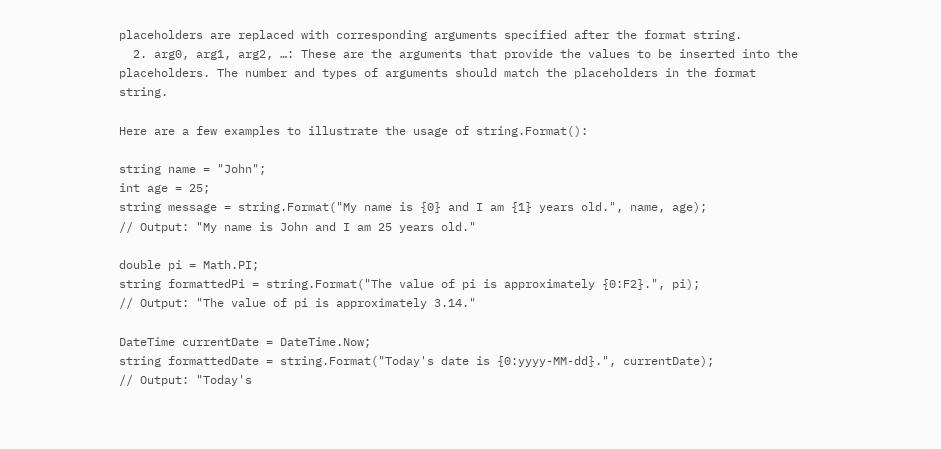placeholders are replaced with corresponding arguments specified after the format string.
  2. arg0, arg1, arg2, …: These are the arguments that provide the values to be inserted into the placeholders. The number and types of arguments should match the placeholders in the format string.

Here are a few examples to illustrate the usage of string.Format():

string name = "John";
int age = 25;
string message = string.Format("My name is {0} and I am {1} years old.", name, age);
// Output: "My name is John and I am 25 years old."

double pi = Math.PI;
string formattedPi = string.Format("The value of pi is approximately {0:F2}.", pi);
// Output: "The value of pi is approximately 3.14."

DateTime currentDate = DateTime.Now;
string formattedDate = string.Format("Today's date is {0:yyyy-MM-dd}.", currentDate);
// Output: "Today's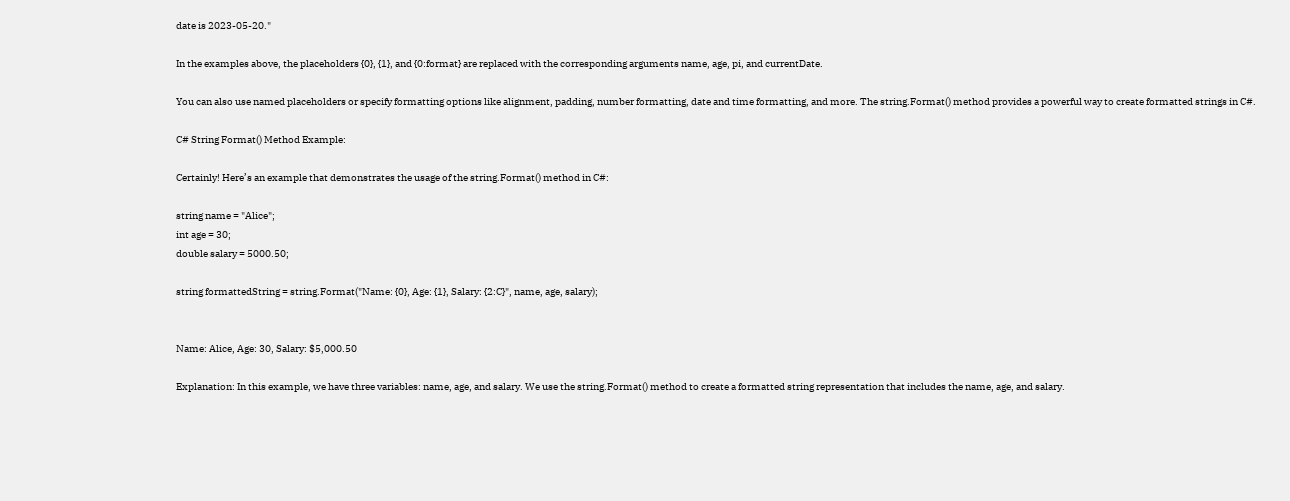date is 2023-05-20."

In the examples above, the placeholders {0}, {1}, and {0:format} are replaced with the corresponding arguments name, age, pi, and currentDate.

You can also use named placeholders or specify formatting options like alignment, padding, number formatting, date and time formatting, and more. The string.Format() method provides a powerful way to create formatted strings in C#.

C# String Format() Method Example:

Certainly! Here’s an example that demonstrates the usage of the string.Format() method in C#:

string name = "Alice";
int age = 30;
double salary = 5000.50;

string formattedString = string.Format("Name: {0}, Age: {1}, Salary: {2:C}", name, age, salary);


Name: Alice, Age: 30, Salary: $5,000.50

Explanation: In this example, we have three variables: name, age, and salary. We use the string.Format() method to create a formatted string representation that includes the name, age, and salary.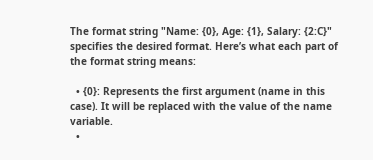The format string "Name: {0}, Age: {1}, Salary: {2:C}" specifies the desired format. Here’s what each part of the format string means:

  • {0}: Represents the first argument (name in this case). It will be replaced with the value of the name variable.
  •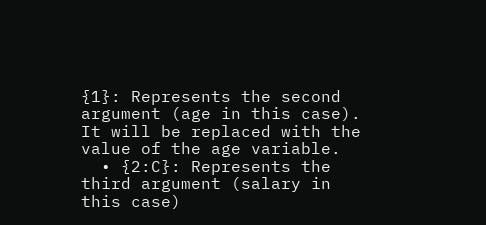{1}: Represents the second argument (age in this case). It will be replaced with the value of the age variable.
  • {2:C}: Represents the third argument (salary in this case)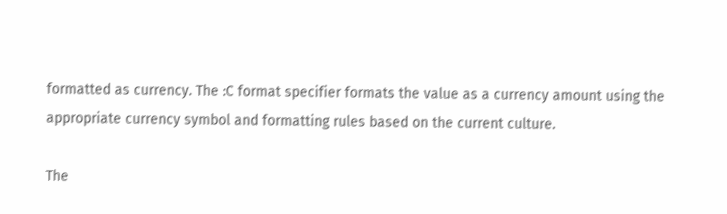formatted as currency. The :C format specifier formats the value as a currency amount using the appropriate currency symbol and formatting rules based on the current culture.

The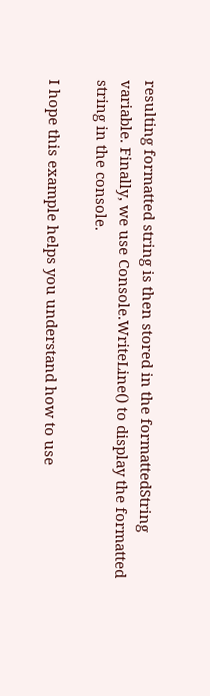resulting formatted string is then stored in the formattedString variable. Finally, we use Console.WriteLine() to display the formatted string in the console.

I hope this example helps you understand how to use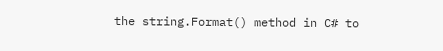the string.Format() method in C# to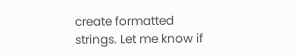create formatted strings. Let me know if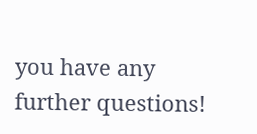you have any further questions!